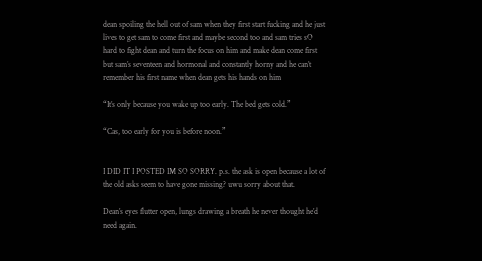dean spoiling the hell out of sam when they first start fucking and he just lives to get sam to come first and maybe second too and sam tries sO hard to fight dean and turn the focus on him and make dean come first but sam’s seventeen and hormonal and constantly horny and he can’t remember his first name when dean gets his hands on him

“It’s only because you wake up too early. The bed gets cold.”

“Cas, too early for you is before noon.”


I DID IT I POSTED IM SO SORRY. p.s. the ask is open because a lot of the old asks seem to have gone missing? uwu sorry about that.

Dean’s eyes flutter open, lungs drawing a breath he never thought he’d need again.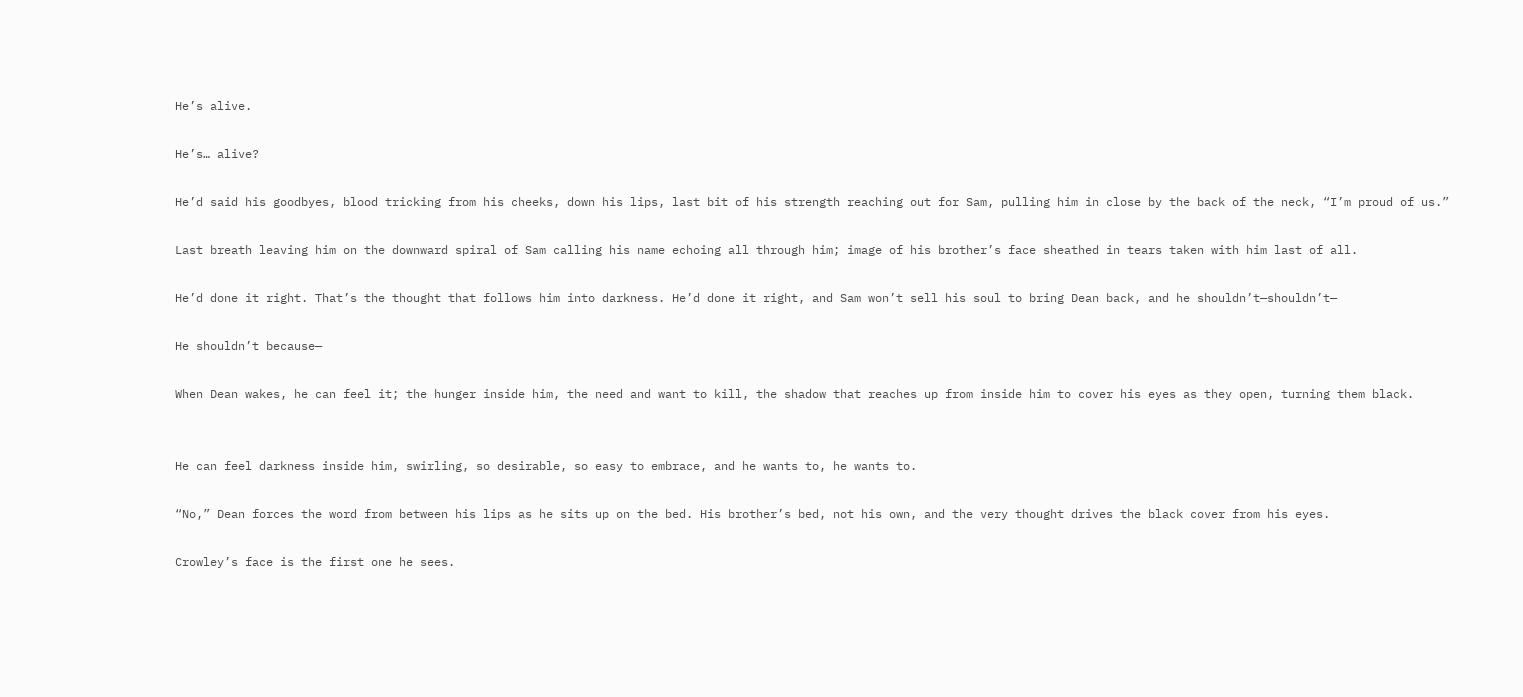He’s alive.

He’s… alive?

He’d said his goodbyes, blood tricking from his cheeks, down his lips, last bit of his strength reaching out for Sam, pulling him in close by the back of the neck, “I’m proud of us.”

Last breath leaving him on the downward spiral of Sam calling his name echoing all through him; image of his brother’s face sheathed in tears taken with him last of all.

He’d done it right. That’s the thought that follows him into darkness. He’d done it right, and Sam won’t sell his soul to bring Dean back, and he shouldn’t—shouldn’t—

He shouldn’t because—

When Dean wakes, he can feel it; the hunger inside him, the need and want to kill, the shadow that reaches up from inside him to cover his eyes as they open, turning them black.


He can feel darkness inside him, swirling, so desirable, so easy to embrace, and he wants to, he wants to.

“No,” Dean forces the word from between his lips as he sits up on the bed. His brother’s bed, not his own, and the very thought drives the black cover from his eyes.

Crowley’s face is the first one he sees.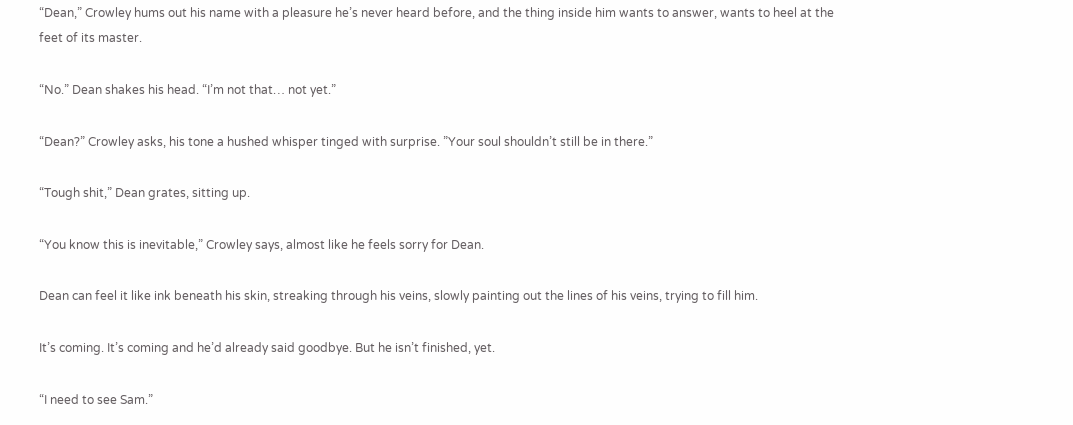“Dean,” Crowley hums out his name with a pleasure he’s never heard before, and the thing inside him wants to answer, wants to heel at the feet of its master.

“No.” Dean shakes his head. “I’m not that… not yet.”

“Dean?” Crowley asks, his tone a hushed whisper tinged with surprise. ”Your soul shouldn’t still be in there.”

“Tough shit,” Dean grates, sitting up.

“You know this is inevitable,” Crowley says, almost like he feels sorry for Dean.

Dean can feel it like ink beneath his skin, streaking through his veins, slowly painting out the lines of his veins, trying to fill him.

It’s coming. It’s coming and he’d already said goodbye. But he isn’t finished, yet.

“I need to see Sam.”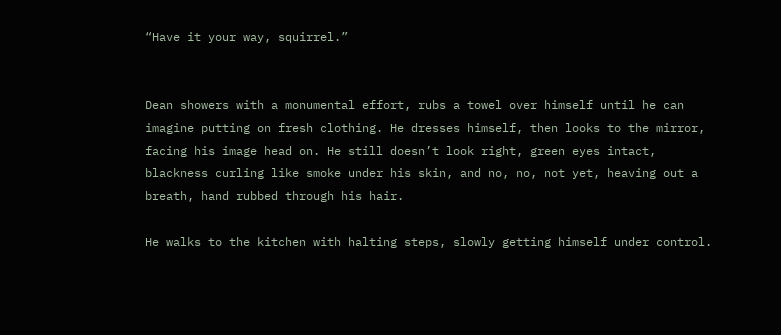“Have it your way, squirrel.”


Dean showers with a monumental effort, rubs a towel over himself until he can imagine putting on fresh clothing. He dresses himself, then looks to the mirror, facing his image head on. He still doesn’t look right, green eyes intact, blackness curling like smoke under his skin, and no, no, not yet, heaving out a breath, hand rubbed through his hair.

He walks to the kitchen with halting steps, slowly getting himself under control.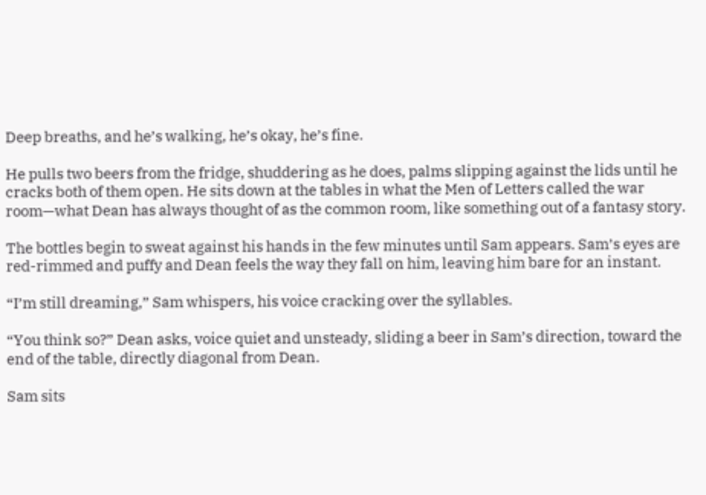Deep breaths, and he’s walking, he’s okay, he’s fine.

He pulls two beers from the fridge, shuddering as he does, palms slipping against the lids until he cracks both of them open. He sits down at the tables in what the Men of Letters called the war room—what Dean has always thought of as the common room, like something out of a fantasy story.

The bottles begin to sweat against his hands in the few minutes until Sam appears. Sam’s eyes are red-rimmed and puffy and Dean feels the way they fall on him, leaving him bare for an instant.

“I’m still dreaming,” Sam whispers, his voice cracking over the syllables.

“You think so?” Dean asks, voice quiet and unsteady, sliding a beer in Sam’s direction, toward the end of the table, directly diagonal from Dean.

Sam sits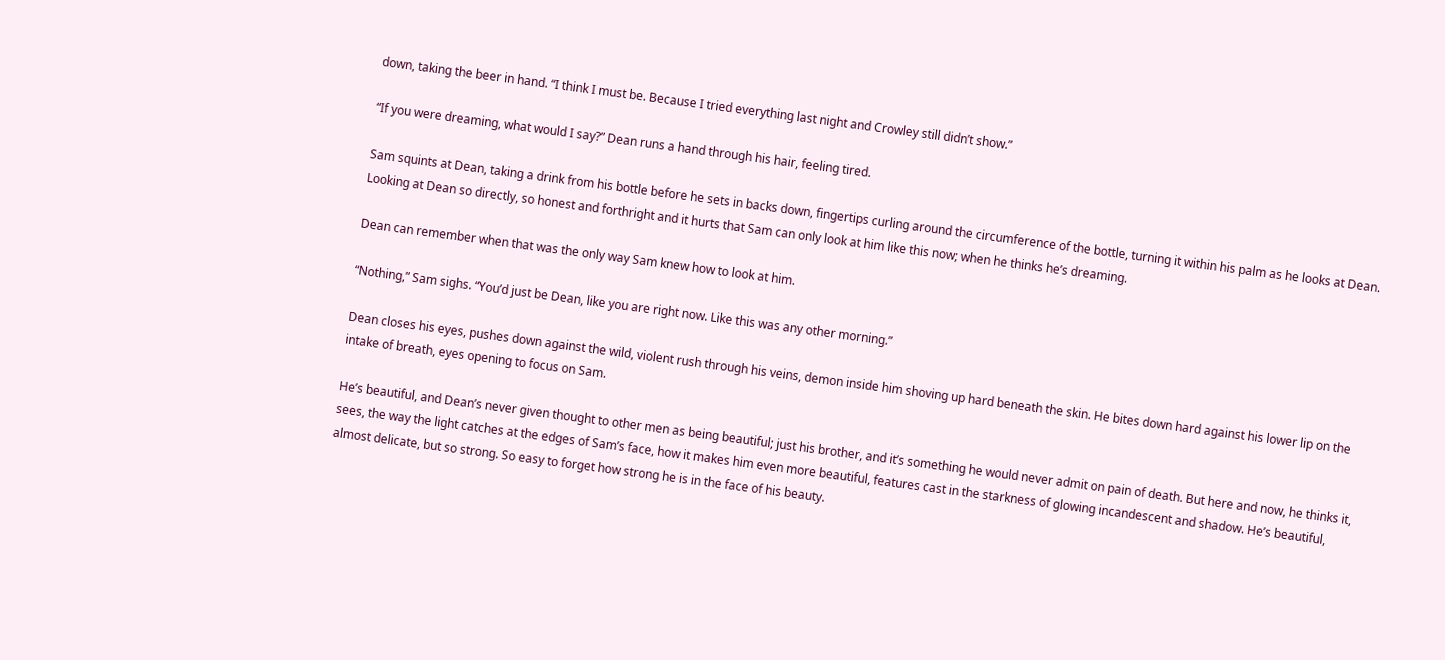down, taking the beer in hand. “I think I must be. Because I tried everything last night and Crowley still didn’t show.”

“If you were dreaming, what would I say?” Dean runs a hand through his hair, feeling tired.

Sam squints at Dean, taking a drink from his bottle before he sets in backs down, fingertips curling around the circumference of the bottle, turning it within his palm as he looks at Dean. Looking at Dean so directly, so honest and forthright and it hurts that Sam can only look at him like this now; when he thinks he’s dreaming.

Dean can remember when that was the only way Sam knew how to look at him.

“Nothing,” Sam sighs. “You’d just be Dean, like you are right now. Like this was any other morning.”

Dean closes his eyes, pushes down against the wild, violent rush through his veins, demon inside him shoving up hard beneath the skin. He bites down hard against his lower lip on the intake of breath, eyes opening to focus on Sam.

He’s beautiful, and Dean’s never given thought to other men as being beautiful; just his brother, and it’s something he would never admit on pain of death. But here and now, he thinks it, sees, the way the light catches at the edges of Sam’s face, how it makes him even more beautiful, features cast in the starkness of glowing incandescent and shadow. He’s beautiful, almost delicate, but so strong. So easy to forget how strong he is in the face of his beauty.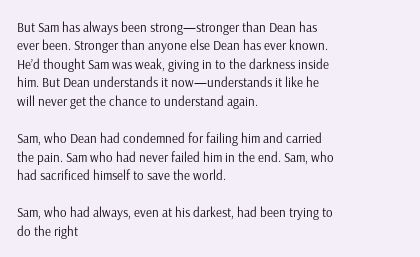But Sam has always been strong—stronger than Dean has ever been. Stronger than anyone else Dean has ever known. He’d thought Sam was weak, giving in to the darkness inside him. But Dean understands it now—understands it like he will never get the chance to understand again.

Sam, who Dean had condemned for failing him and carried the pain. Sam who had never failed him in the end. Sam, who had sacrificed himself to save the world.

Sam, who had always, even at his darkest, had been trying to do the right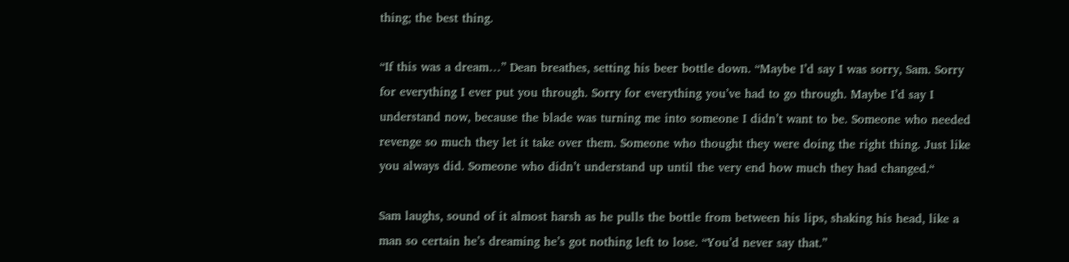thing; the best thing.

“If this was a dream…” Dean breathes, setting his beer bottle down. “Maybe I’d say I was sorry, Sam. Sorry for everything I ever put you through. Sorry for everything you’ve had to go through. Maybe I’d say I understand now, because the blade was turning me into someone I didn’t want to be. Someone who needed revenge so much they let it take over them. Someone who thought they were doing the right thing. Just like you always did. Someone who didn’t understand up until the very end how much they had changed.“

Sam laughs, sound of it almost harsh as he pulls the bottle from between his lips, shaking his head, like a man so certain he’s dreaming he’s got nothing left to lose. “You’d never say that.”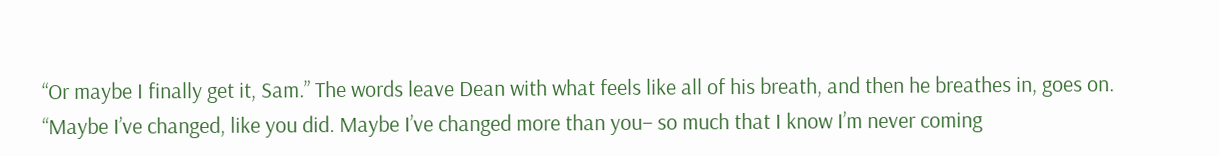“Or maybe I finally get it, Sam.” The words leave Dean with what feels like all of his breath, and then he breathes in, goes on. “Maybe I’ve changed, like you did. Maybe I’ve changed more than you– so much that I know I’m never coming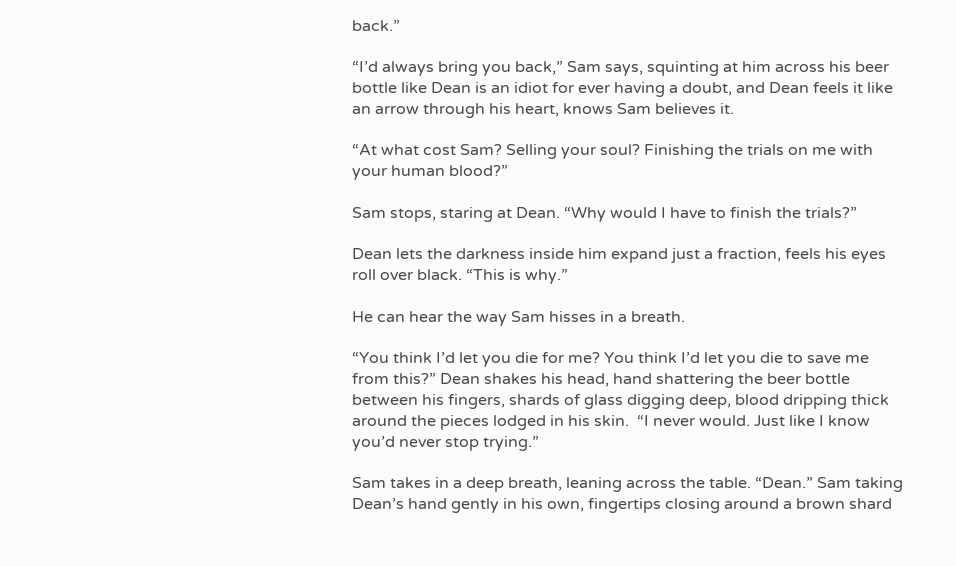back.”

“I’d always bring you back,” Sam says, squinting at him across his beer bottle like Dean is an idiot for ever having a doubt, and Dean feels it like an arrow through his heart, knows Sam believes it.

“At what cost Sam? Selling your soul? Finishing the trials on me with your human blood?”

Sam stops, staring at Dean. “Why would I have to finish the trials?”

Dean lets the darkness inside him expand just a fraction, feels his eyes roll over black. “This is why.”

He can hear the way Sam hisses in a breath.

“You think I’d let you die for me? You think I’d let you die to save me from this?” Dean shakes his head, hand shattering the beer bottle between his fingers, shards of glass digging deep, blood dripping thick around the pieces lodged in his skin.  “I never would. Just like I know you’d never stop trying.”

Sam takes in a deep breath, leaning across the table. “Dean.” Sam taking Dean’s hand gently in his own, fingertips closing around a brown shard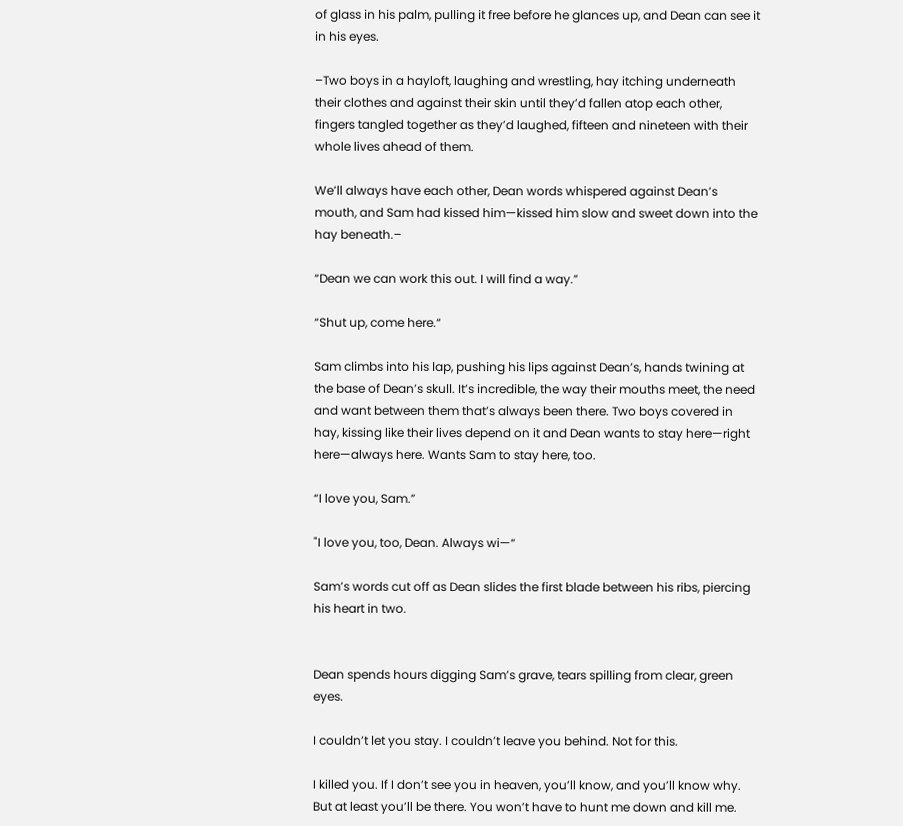of glass in his palm, pulling it free before he glances up, and Dean can see it in his eyes.

–Two boys in a hayloft, laughing and wrestling, hay itching underneath their clothes and against their skin until they’d fallen atop each other, fingers tangled together as they’d laughed, fifteen and nineteen with their whole lives ahead of them.

We’ll always have each other, Dean words whispered against Dean’s mouth, and Sam had kissed him—kissed him slow and sweet down into the hay beneath.–

“Dean we can work this out. I will find a way.”

“Shut up, come here.“

Sam climbs into his lap, pushing his lips against Dean’s, hands twining at the base of Dean’s skull. It’s incredible, the way their mouths meet, the need and want between them that’s always been there. Two boys covered in hay, kissing like their lives depend on it and Dean wants to stay here—right here—always here. Wants Sam to stay here, too.

“I love you, Sam.”

"I love you, too, Dean. Always wi—“

Sam’s words cut off as Dean slides the first blade between his ribs, piercing his heart in two.


Dean spends hours digging Sam’s grave, tears spilling from clear, green eyes.

I couldn’t let you stay. I couldn’t leave you behind. Not for this.

I killed you. If I don’t see you in heaven, you’ll know, and you’ll know why. But at least you’ll be there. You won’t have to hunt me down and kill me.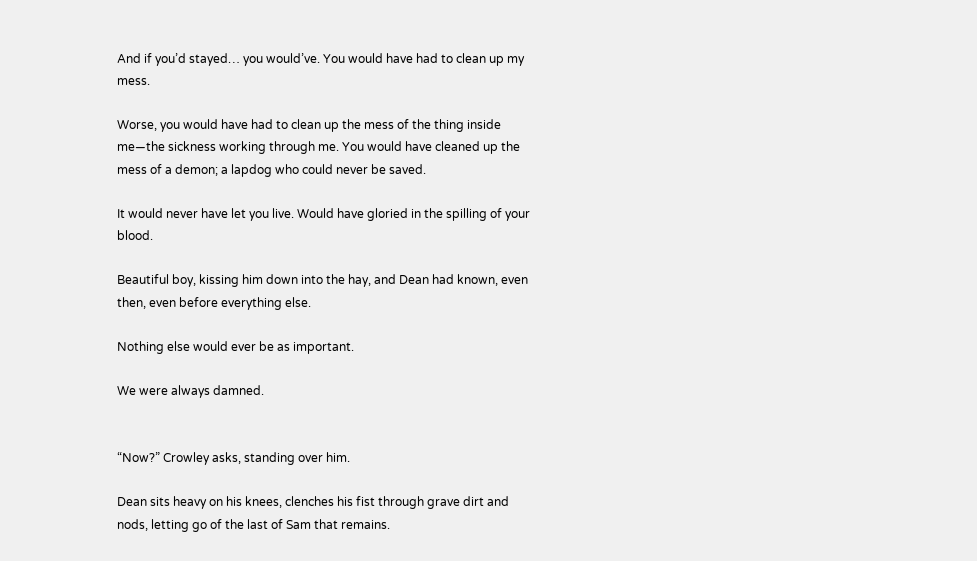And if you’d stayed… you would’ve. You would have had to clean up my mess.

Worse, you would have had to clean up the mess of the thing inside me—the sickness working through me. You would have cleaned up the mess of a demon; a lapdog who could never be saved.

It would never have let you live. Would have gloried in the spilling of your blood.

Beautiful boy, kissing him down into the hay, and Dean had known, even then, even before everything else.

Nothing else would ever be as important.

We were always damned.


“Now?” Crowley asks, standing over him.

Dean sits heavy on his knees, clenches his fist through grave dirt and nods, letting go of the last of Sam that remains.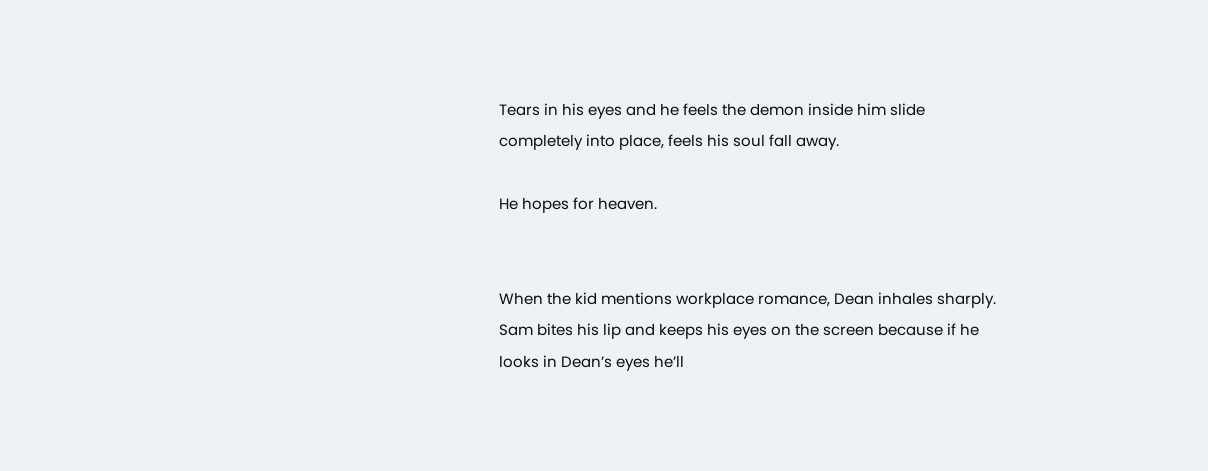Tears in his eyes and he feels the demon inside him slide completely into place, feels his soul fall away.

He hopes for heaven.


When the kid mentions workplace romance, Dean inhales sharply. Sam bites his lip and keeps his eyes on the screen because if he looks in Dean’s eyes he’ll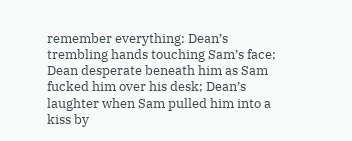remember everything: Dean’s trembling hands touching Sam’s face; Dean desperate beneath him as Sam fucked him over his desk; Dean’s laughter when Sam pulled him into a kiss by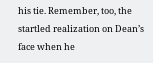his tie. Remember, too, the startled realization on Dean’s face when he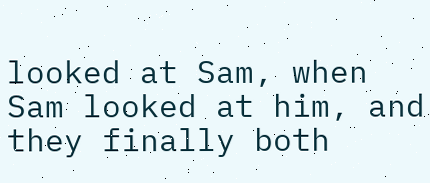looked at Sam, when Sam looked at him, and they finally both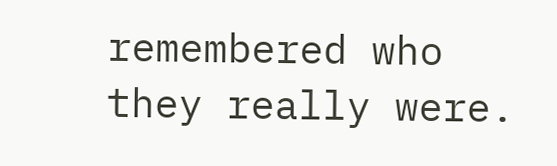remembered who they really were.